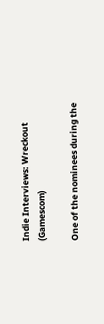Indie Interviews: Wreckout (Gamescom)

One of the nominees during the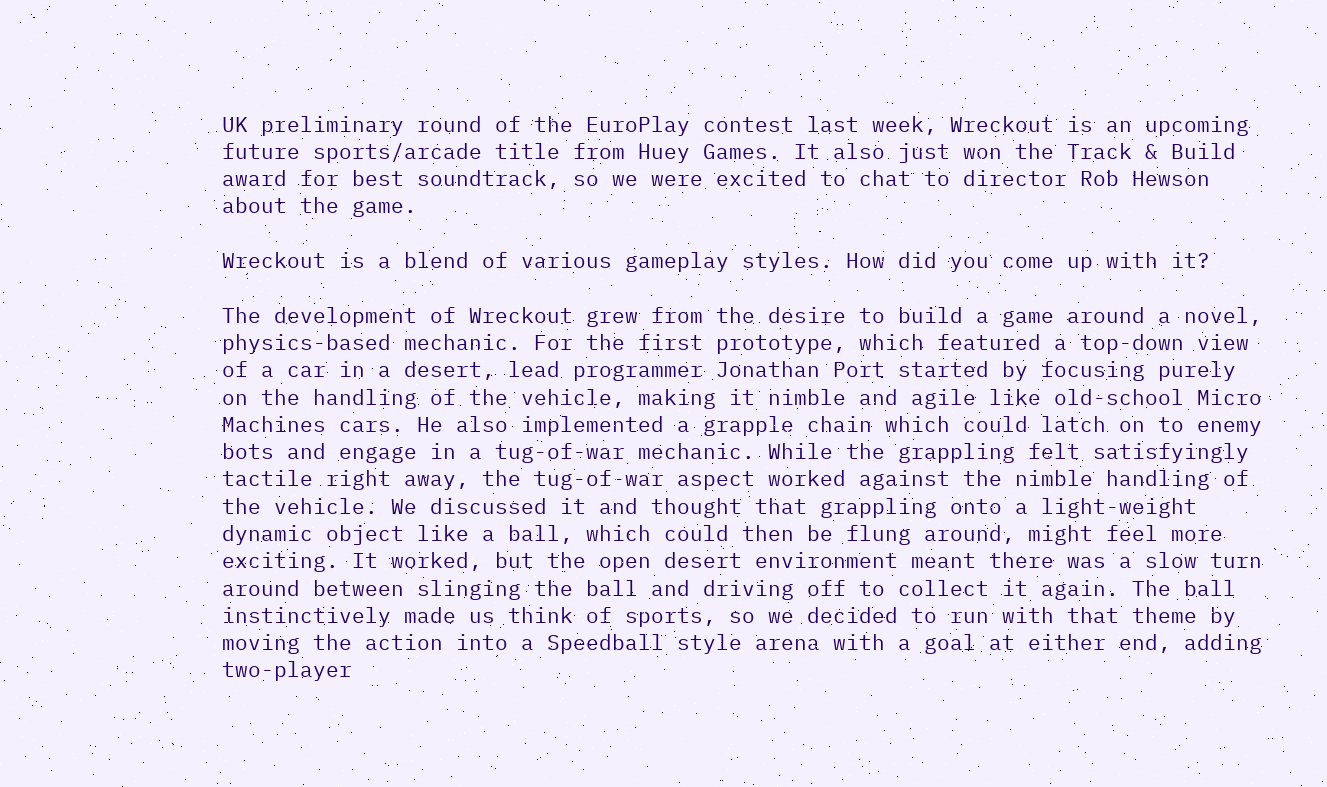UK preliminary round of the EuroPlay contest last week, Wreckout is an upcoming future sports/arcade title from Huey Games. It also just won the Track & Build award for best soundtrack, so we were excited to chat to director Rob Hewson about the game.

Wreckout is a blend of various gameplay styles. How did you come up with it?

The development of Wreckout grew from the desire to build a game around a novel, physics-based mechanic. For the first prototype, which featured a top-down view of a car in a desert, lead programmer Jonathan Port started by focusing purely on the handling of the vehicle, making it nimble and agile like old-school Micro Machines cars. He also implemented a grapple chain which could latch on to enemy bots and engage in a tug-of-war mechanic. While the grappling felt satisfyingly tactile right away, the tug-of-war aspect worked against the nimble handling of the vehicle. We discussed it and thought that grappling onto a light-weight dynamic object like a ball, which could then be flung around, might feel more exciting. It worked, but the open desert environment meant there was a slow turn around between slinging the ball and driving off to collect it again. The ball instinctively made us think of sports, so we decided to run with that theme by moving the action into a Speedball style arena with a goal at either end, adding two-player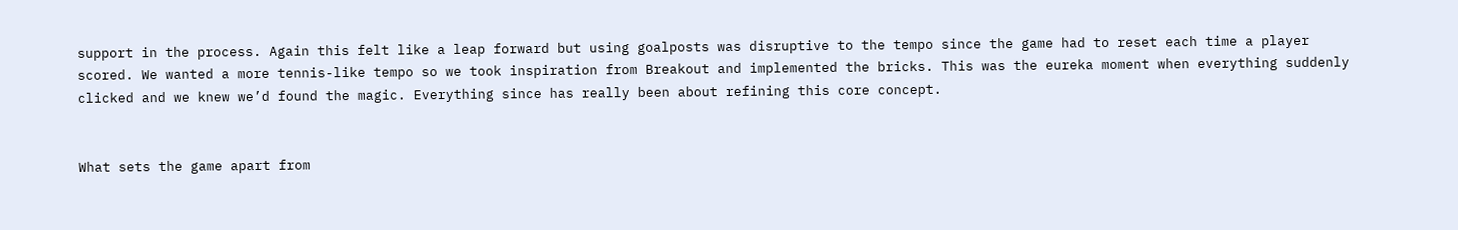support in the process. Again this felt like a leap forward but using goalposts was disruptive to the tempo since the game had to reset each time a player scored. We wanted a more tennis-like tempo so we took inspiration from Breakout and implemented the bricks. This was the eureka moment when everything suddenly clicked and we knew we’d found the magic. Everything since has really been about refining this core concept.


What sets the game apart from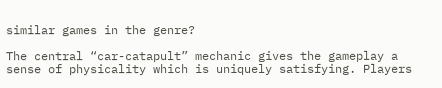similar games in the genre?

The central “car-catapult” mechanic gives the gameplay a sense of physicality which is uniquely satisfying. Players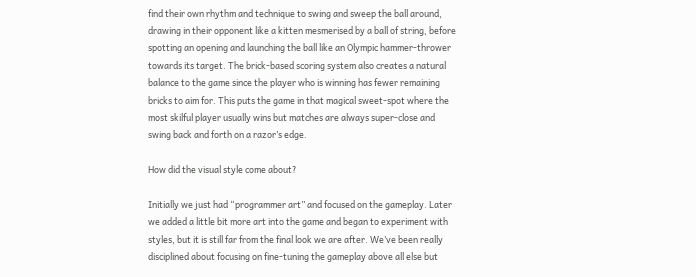find their own rhythm and technique to swing and sweep the ball around, drawing in their opponent like a kitten mesmerised by a ball of string, before spotting an opening and launching the ball like an Olympic hammer-thrower towards its target. The brick-based scoring system also creates a natural balance to the game since the player who is winning has fewer remaining bricks to aim for. This puts the game in that magical sweet-spot where the most skilful player usually wins but matches are always super-close and swing back and forth on a razor’s edge.

How did the visual style come about?

Initially we just had “programmer art” and focused on the gameplay. Later we added a little bit more art into the game and began to experiment with styles, but it is still far from the final look we are after. We’ve been really disciplined about focusing on fine-tuning the gameplay above all else but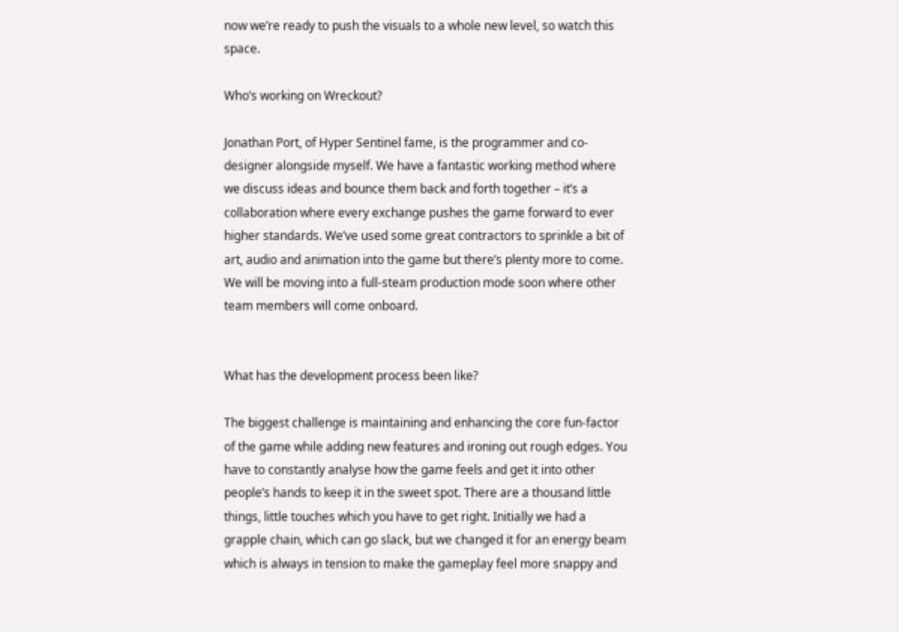now we’re ready to push the visuals to a whole new level, so watch this space.

Who’s working on Wreckout?

Jonathan Port, of Hyper Sentinel fame, is the programmer and co-designer alongside myself. We have a fantastic working method where we discuss ideas and bounce them back and forth together – it’s a collaboration where every exchange pushes the game forward to ever higher standards. We’ve used some great contractors to sprinkle a bit of art, audio and animation into the game but there’s plenty more to come. We will be moving into a full-steam production mode soon where other team members will come onboard.


What has the development process been like?

The biggest challenge is maintaining and enhancing the core fun-factor of the game while adding new features and ironing out rough edges. You have to constantly analyse how the game feels and get it into other people’s hands to keep it in the sweet spot. There are a thousand little things, little touches which you have to get right. Initially we had a grapple chain, which can go slack, but we changed it for an energy beam which is always in tension to make the gameplay feel more snappy and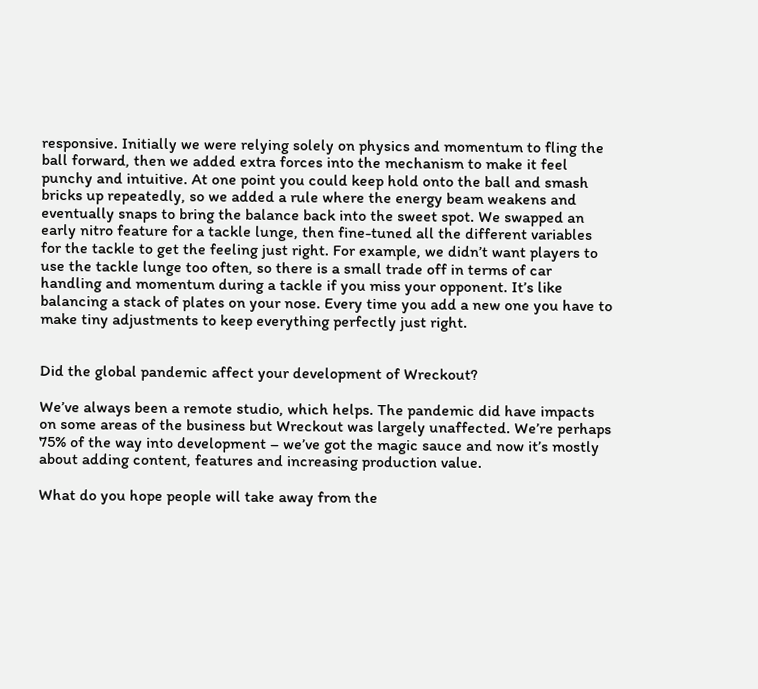responsive. Initially we were relying solely on physics and momentum to fling the ball forward, then we added extra forces into the mechanism to make it feel punchy and intuitive. At one point you could keep hold onto the ball and smash bricks up repeatedly, so we added a rule where the energy beam weakens and eventually snaps to bring the balance back into the sweet spot. We swapped an early nitro feature for a tackle lunge, then fine-tuned all the different variables for the tackle to get the feeling just right. For example, we didn’t want players to use the tackle lunge too often, so there is a small trade off in terms of car handling and momentum during a tackle if you miss your opponent. It’s like balancing a stack of plates on your nose. Every time you add a new one you have to make tiny adjustments to keep everything perfectly just right.


Did the global pandemic affect your development of Wreckout?

We’ve always been a remote studio, which helps. The pandemic did have impacts on some areas of the business but Wreckout was largely unaffected. We’re perhaps 75% of the way into development – we’ve got the magic sauce and now it’s mostly about adding content, features and increasing production value.

What do you hope people will take away from the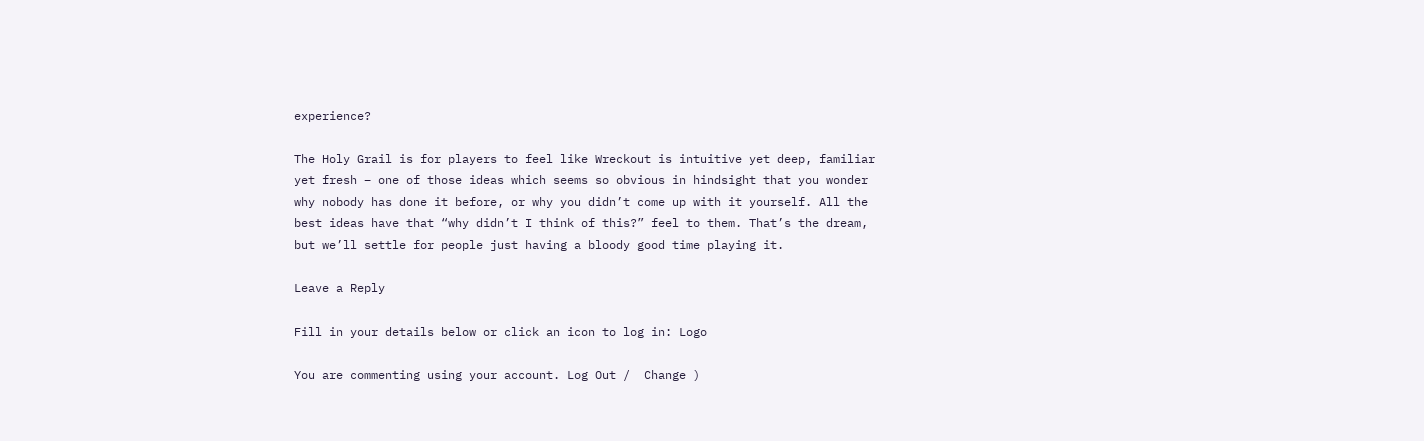experience?

The Holy Grail is for players to feel like Wreckout is intuitive yet deep, familiar yet fresh – one of those ideas which seems so obvious in hindsight that you wonder why nobody has done it before, or why you didn’t come up with it yourself. All the best ideas have that “why didn’t I think of this?” feel to them. That’s the dream, but we’ll settle for people just having a bloody good time playing it.

Leave a Reply

Fill in your details below or click an icon to log in: Logo

You are commenting using your account. Log Out /  Change )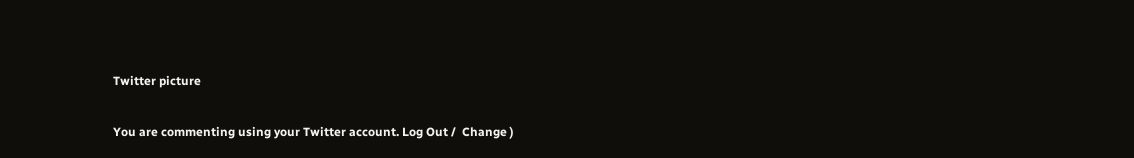Twitter picture

You are commenting using your Twitter account. Log Out /  Change )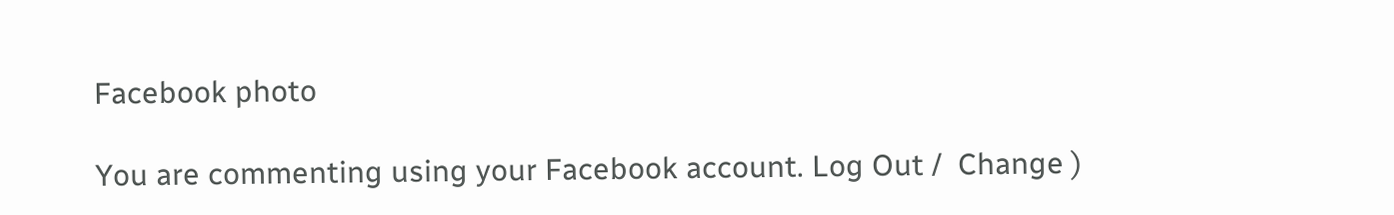Facebook photo

You are commenting using your Facebook account. Log Out /  Change )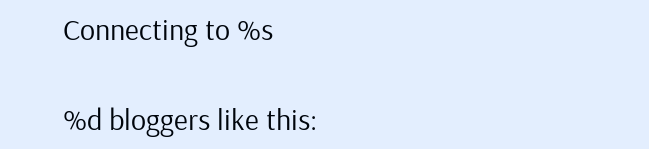Connecting to %s

%d bloggers like this: